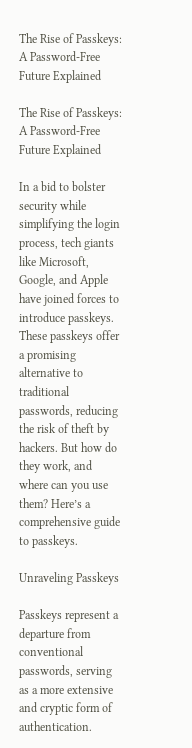The Rise of Passkeys: A Password-Free Future Explained

The Rise of Passkeys: A Password-Free Future Explained

In a bid to bolster security while simplifying the login process, tech giants like Microsoft, Google, and Apple have joined forces to introduce passkeys. These passkeys offer a promising alternative to traditional passwords, reducing the risk of theft by hackers. But how do they work, and where can you use them? Here’s a comprehensive guide to passkeys.

Unraveling Passkeys

Passkeys represent a departure from conventional passwords, serving as a more extensive and cryptic form of authentication.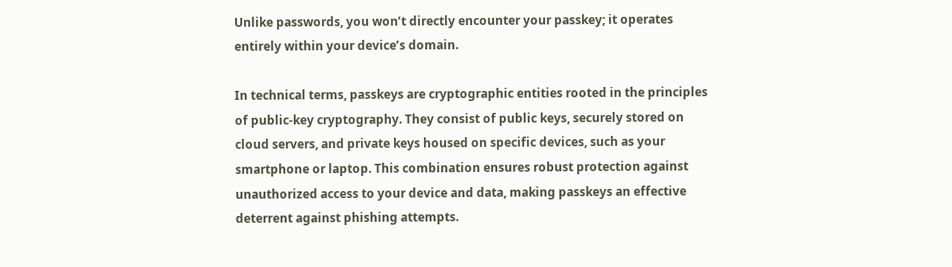Unlike passwords, you won’t directly encounter your passkey; it operates entirely within your device’s domain.

In technical terms, passkeys are cryptographic entities rooted in the principles of public-key cryptography. They consist of public keys, securely stored on cloud servers, and private keys housed on specific devices, such as your smartphone or laptop. This combination ensures robust protection against unauthorized access to your device and data, making passkeys an effective deterrent against phishing attempts.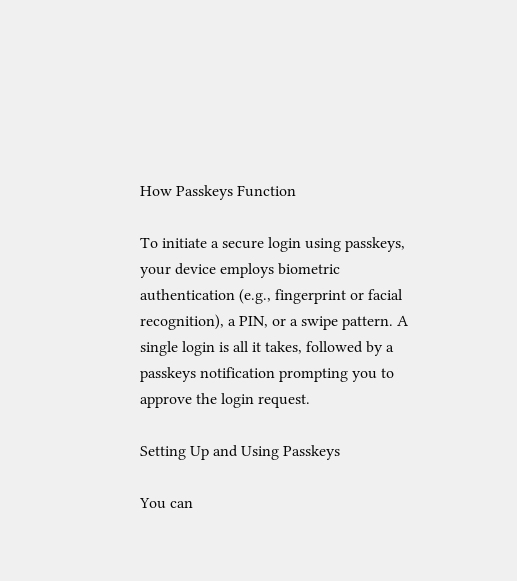How Passkeys Function

To initiate a secure login using passkeys, your device employs biometric authentication (e.g., fingerprint or facial recognition), a PIN, or a swipe pattern. A single login is all it takes, followed by a passkeys notification prompting you to approve the login request.

Setting Up and Using Passkeys

You can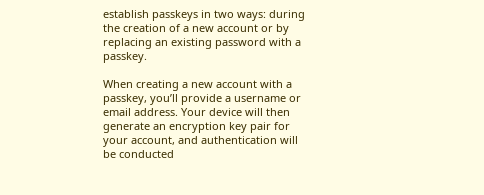establish passkeys in two ways: during the creation of a new account or by replacing an existing password with a passkey.

When creating a new account with a passkey, you’ll provide a username or email address. Your device will then generate an encryption key pair for your account, and authentication will be conducted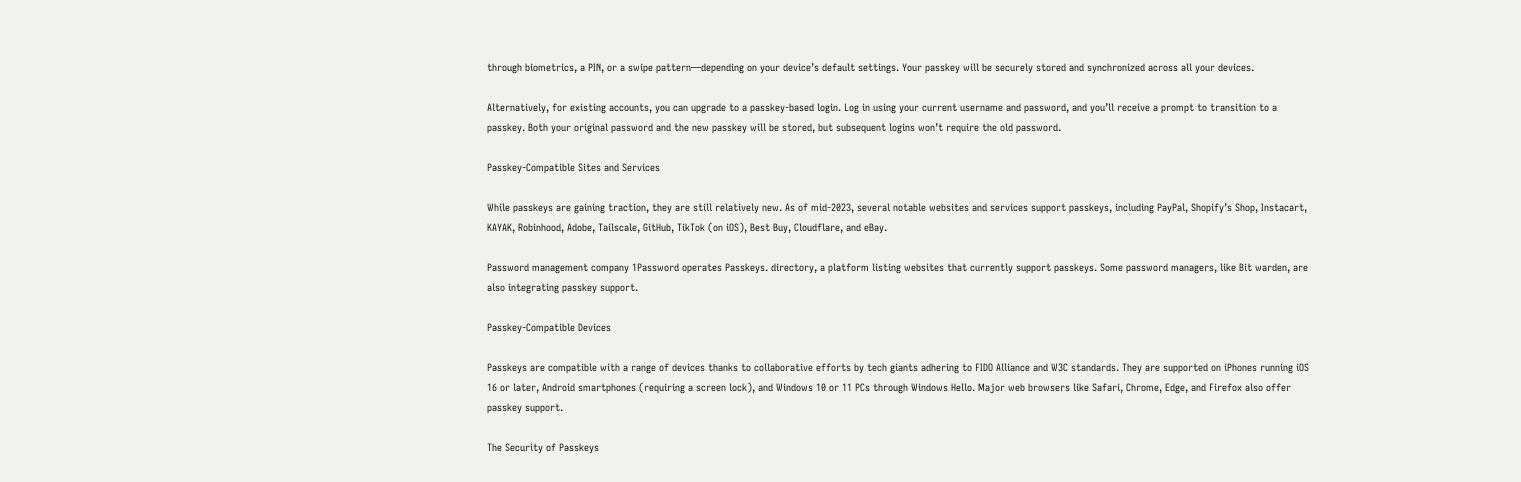through biometrics, a PIN, or a swipe pattern—depending on your device’s default settings. Your passkey will be securely stored and synchronized across all your devices.

Alternatively, for existing accounts, you can upgrade to a passkey-based login. Log in using your current username and password, and you’ll receive a prompt to transition to a passkey. Both your original password and the new passkey will be stored, but subsequent logins won’t require the old password.

Passkey-Compatible Sites and Services

While passkeys are gaining traction, they are still relatively new. As of mid-2023, several notable websites and services support passkeys, including PayPal, Shopify’s Shop, Instacart, KAYAK, Robinhood, Adobe, Tailscale, GitHub, TikTok (on iOS), Best Buy, Cloudflare, and eBay.

Password management company 1Password operates Passkeys. directory, a platform listing websites that currently support passkeys. Some password managers, like Bit warden, are also integrating passkey support.

Passkey-Compatible Devices

Passkeys are compatible with a range of devices thanks to collaborative efforts by tech giants adhering to FIDO Alliance and W3C standards. They are supported on iPhones running iOS 16 or later, Android smartphones (requiring a screen lock), and Windows 10 or 11 PCs through Windows Hello. Major web browsers like Safari, Chrome, Edge, and Firefox also offer passkey support.

The Security of Passkeys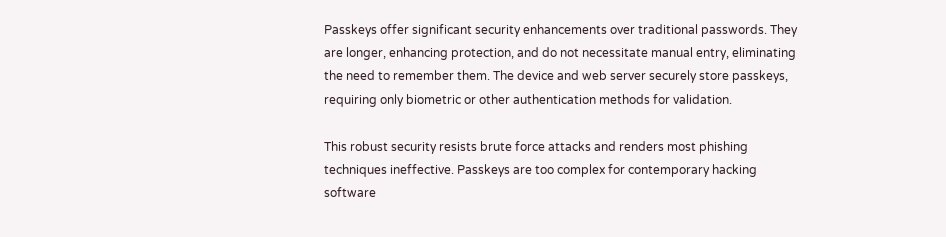Passkeys offer significant security enhancements over traditional passwords. They are longer, enhancing protection, and do not necessitate manual entry, eliminating the need to remember them. The device and web server securely store passkeys, requiring only biometric or other authentication methods for validation.

This robust security resists brute force attacks and renders most phishing techniques ineffective. Passkeys are too complex for contemporary hacking software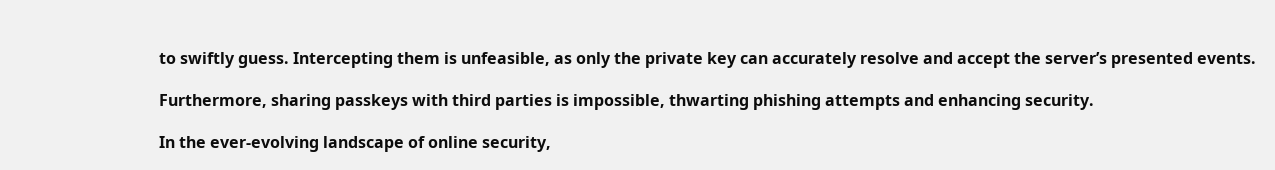to swiftly guess. Intercepting them is unfeasible, as only the private key can accurately resolve and accept the server’s presented events.

Furthermore, sharing passkeys with third parties is impossible, thwarting phishing attempts and enhancing security.

In the ever-evolving landscape of online security,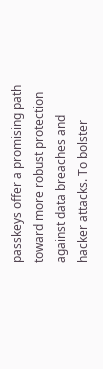passkeys offer a promising path toward more robust protection against data breaches and hacker attacks. To bolster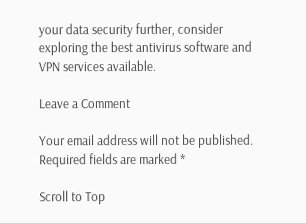your data security further, consider exploring the best antivirus software and VPN services available.

Leave a Comment

Your email address will not be published. Required fields are marked *

Scroll to Top